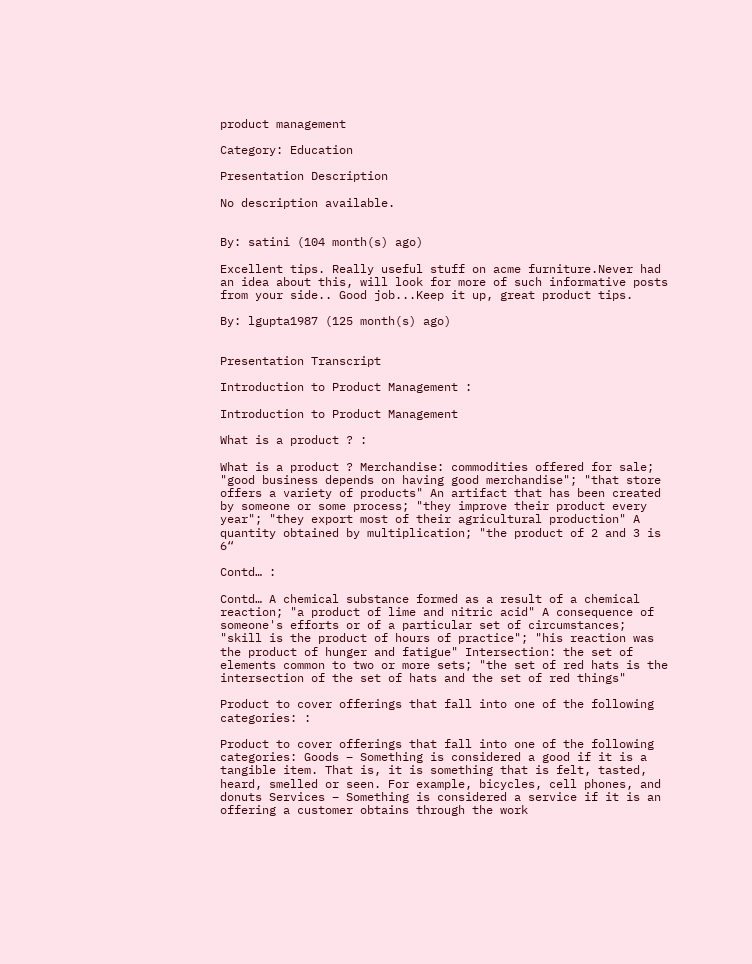product management

Category: Education

Presentation Description

No description available.


By: satini (104 month(s) ago)

Excellent tips. Really useful stuff on acme furniture.Never had an idea about this, will look for more of such informative posts from your side.. Good job...Keep it up, great product tips.

By: lgupta1987 (125 month(s) ago)


Presentation Transcript

Introduction to Product Management :

Introduction to Product Management

What is a product ? :

What is a product ? Merchandise: commodities offered for sale; "good business depends on having good merchandise"; "that store offers a variety of products" An artifact that has been created by someone or some process; "they improve their product every year"; "they export most of their agricultural production" A quantity obtained by multiplication; "the product of 2 and 3 is 6“

Contd… :

Contd… A chemical substance formed as a result of a chemical reaction; "a product of lime and nitric acid" A consequence of someone's efforts or of a particular set of circumstances; "skill is the product of hours of practice"; "his reaction was the product of hunger and fatigue" Intersection: the set of elements common to two or more sets; "the set of red hats is the intersection of the set of hats and the set of red things"

Product to cover offerings that fall into one of the following categories: :

Product to cover offerings that fall into one of the following categories: Goods – Something is considered a good if it is a tangible item. That is, it is something that is felt, tasted, heard, smelled or seen. For example, bicycles, cell phones, and donuts Services – Something is considered a service if it is an offering a customer obtains through the work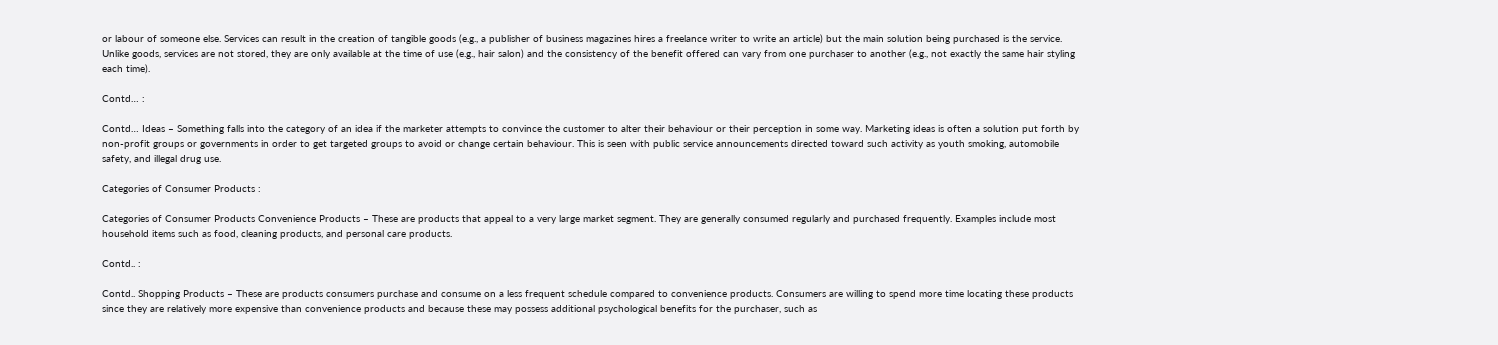or labour of someone else. Services can result in the creation of tangible goods (e.g., a publisher of business magazines hires a freelance writer to write an article) but the main solution being purchased is the service. Unlike goods, services are not stored, they are only available at the time of use (e.g., hair salon) and the consistency of the benefit offered can vary from one purchaser to another (e.g., not exactly the same hair styling each time).

Contd… :

Contd… Ideas – Something falls into the category of an idea if the marketer attempts to convince the customer to alter their behaviour or their perception in some way. Marketing ideas is often a solution put forth by non-profit groups or governments in order to get targeted groups to avoid or change certain behaviour. This is seen with public service announcements directed toward such activity as youth smoking, automobile safety, and illegal drug use.

Categories of Consumer Products :

Categories of Consumer Products Convenience Products – These are products that appeal to a very large market segment. They are generally consumed regularly and purchased frequently. Examples include most household items such as food, cleaning products, and personal care products.

Contd.. :

Contd.. Shopping Products – These are products consumers purchase and consume on a less frequent schedule compared to convenience products. Consumers are willing to spend more time locating these products since they are relatively more expensive than convenience products and because these may possess additional psychological benefits for the purchaser, such as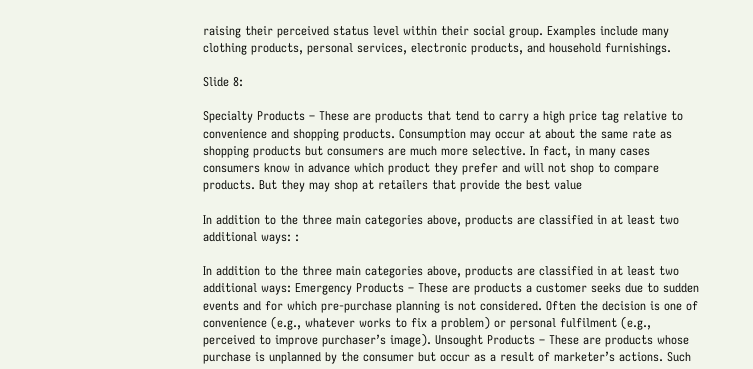raising their perceived status level within their social group. Examples include many clothing products, personal services, electronic products, and household furnishings.

Slide 8:

Specialty Products – These are products that tend to carry a high price tag relative to convenience and shopping products. Consumption may occur at about the same rate as shopping products but consumers are much more selective. In fact, in many cases consumers know in advance which product they prefer and will not shop to compare products. But they may shop at retailers that provide the best value

In addition to the three main categories above, products are classified in at least two additional ways: :

In addition to the three main categories above, products are classified in at least two additional ways: Emergency Products – These are products a customer seeks due to sudden events and for which pre-purchase planning is not considered. Often the decision is one of convenience (e.g., whatever works to fix a problem) or personal fulfilment (e.g., perceived to improve purchaser’s image). Unsought Products – These are products whose purchase is unplanned by the consumer but occur as a result of marketer’s actions. Such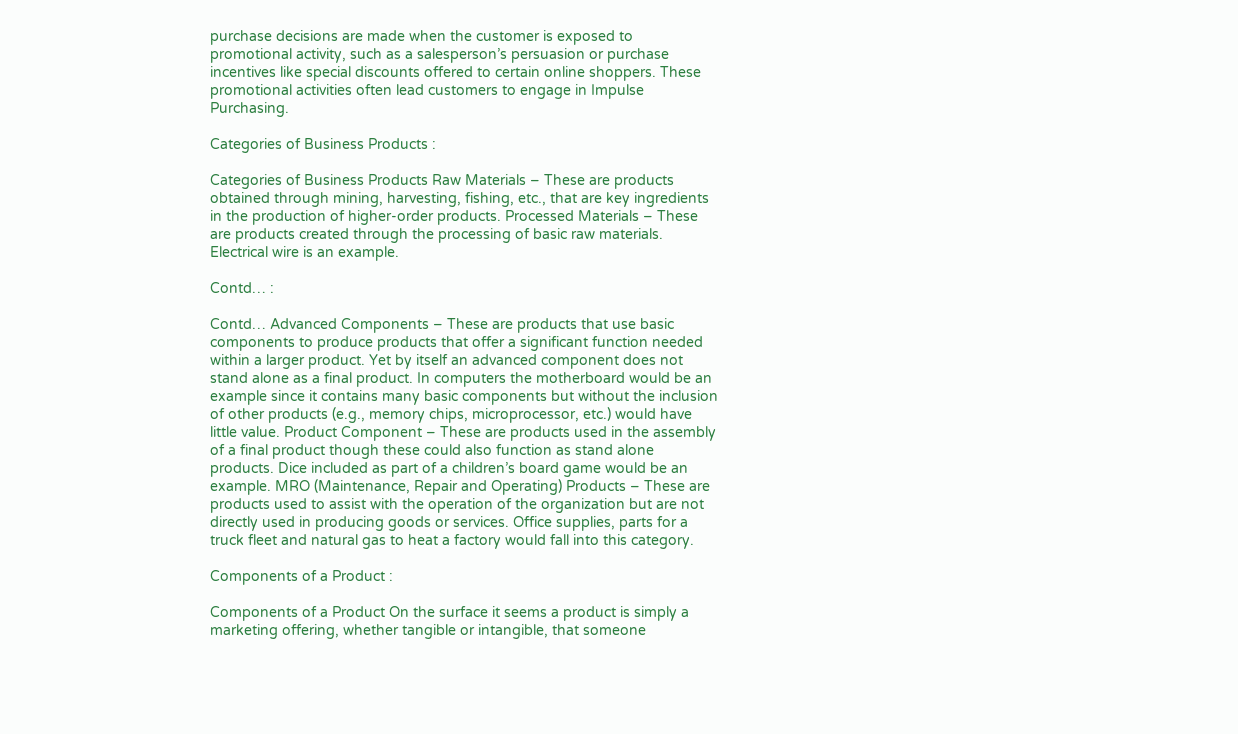purchase decisions are made when the customer is exposed to promotional activity, such as a salesperson’s persuasion or purchase incentives like special discounts offered to certain online shoppers. These promotional activities often lead customers to engage in Impulse Purchasing.

Categories of Business Products :

Categories of Business Products Raw Materials – These are products obtained through mining, harvesting, fishing, etc., that are key ingredients in the production of higher-order products. Processed Materials – These are products created through the processing of basic raw materials. Electrical wire is an example.

Contd… :

Contd… Advanced Components – These are products that use basic components to produce products that offer a significant function needed within a larger product. Yet by itself an advanced component does not stand alone as a final product. In computers the motherboard would be an example since it contains many basic components but without the inclusion of other products (e.g., memory chips, microprocessor, etc.) would have little value. Product Component – These are products used in the assembly of a final product though these could also function as stand alone products. Dice included as part of a children’s board game would be an example. MRO (Maintenance, Repair and Operating) Products – These are products used to assist with the operation of the organization but are not directly used in producing goods or services. Office supplies, parts for a truck fleet and natural gas to heat a factory would fall into this category.

Components of a Product :

Components of a Product On the surface it seems a product is simply a marketing offering, whether tangible or intangible, that someone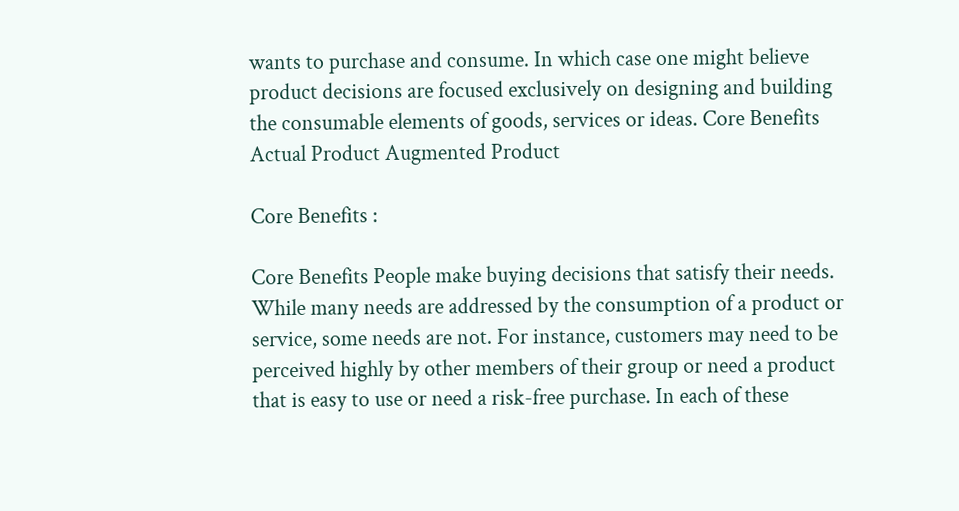wants to purchase and consume. In which case one might believe product decisions are focused exclusively on designing and building the consumable elements of goods, services or ideas. Core Benefits Actual Product Augmented Product

Core Benefits :

Core Benefits People make buying decisions that satisfy their needs. While many needs are addressed by the consumption of a product or service, some needs are not. For instance, customers may need to be perceived highly by other members of their group or need a product that is easy to use or need a risk-free purchase. In each of these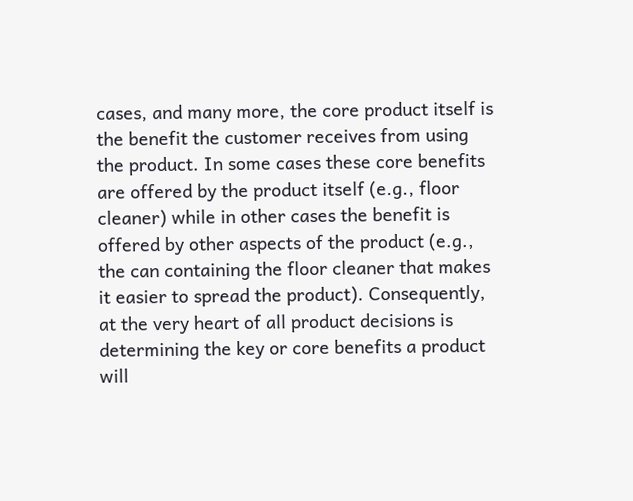cases, and many more, the core product itself is the benefit the customer receives from using the product. In some cases these core benefits are offered by the product itself (e.g., floor cleaner) while in other cases the benefit is offered by other aspects of the product (e.g., the can containing the floor cleaner that makes it easier to spread the product). Consequently, at the very heart of all product decisions is determining the key or core benefits a product will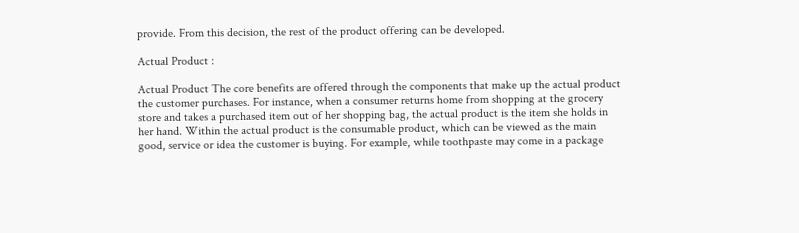provide. From this decision, the rest of the product offering can be developed.

Actual Product :

Actual Product The core benefits are offered through the components that make up the actual product the customer purchases. For instance, when a consumer returns home from shopping at the grocery store and takes a purchased item out of her shopping bag, the actual product is the item she holds in her hand. Within the actual product is the consumable product, which can be viewed as the main good, service or idea the customer is buying. For example, while toothpaste may come in a package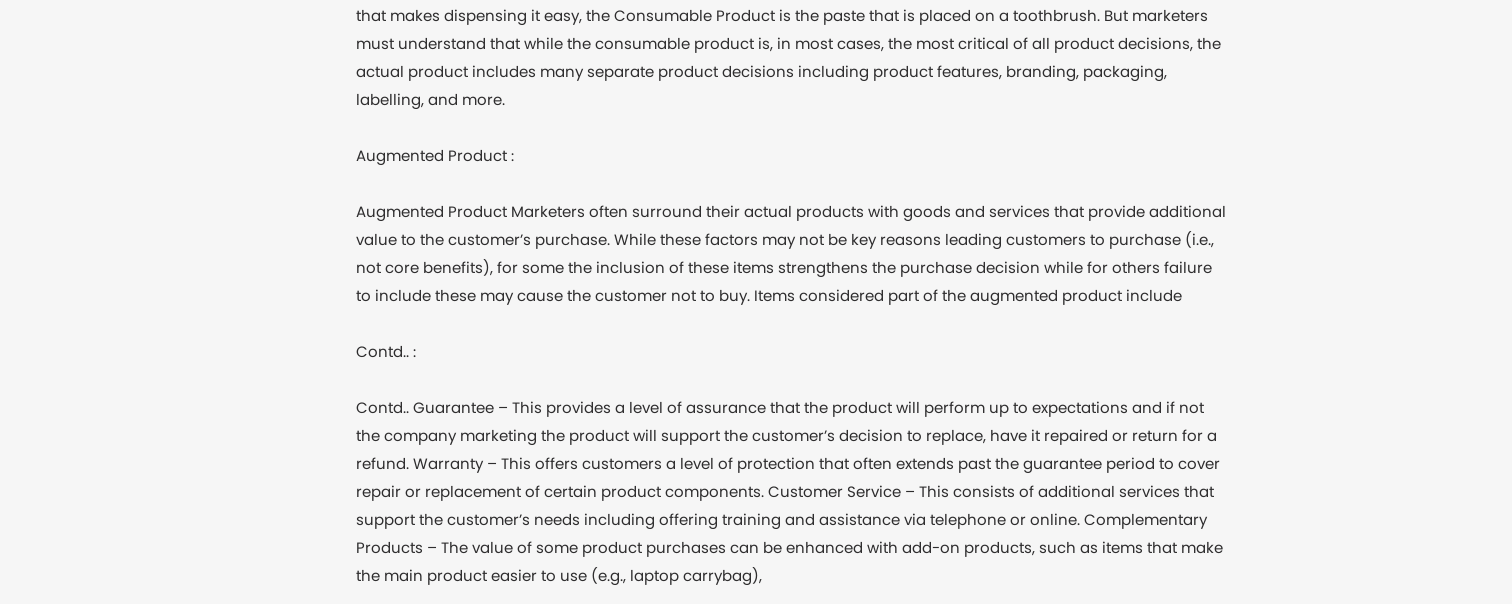that makes dispensing it easy, the Consumable Product is the paste that is placed on a toothbrush. But marketers must understand that while the consumable product is, in most cases, the most critical of all product decisions, the actual product includes many separate product decisions including product features, branding, packaging, labelling, and more.

Augmented Product :

Augmented Product Marketers often surround their actual products with goods and services that provide additional value to the customer’s purchase. While these factors may not be key reasons leading customers to purchase (i.e., not core benefits), for some the inclusion of these items strengthens the purchase decision while for others failure to include these may cause the customer not to buy. Items considered part of the augmented product include

Contd.. :

Contd.. Guarantee – This provides a level of assurance that the product will perform up to expectations and if not the company marketing the product will support the customer’s decision to replace, have it repaired or return for a refund. Warranty – This offers customers a level of protection that often extends past the guarantee period to cover repair or replacement of certain product components. Customer Service – This consists of additional services that support the customer’s needs including offering training and assistance via telephone or online. Complementary Products – The value of some product purchases can be enhanced with add-on products, such as items that make the main product easier to use (e.g., laptop carrybag),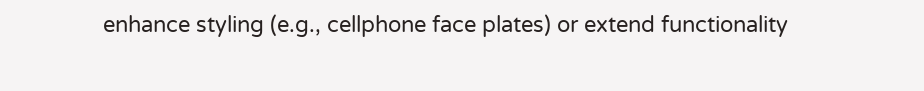enhance styling (e.g., cellphone face plates) or extend functionality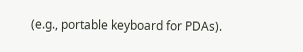(e.g., portable keyboard for PDAs).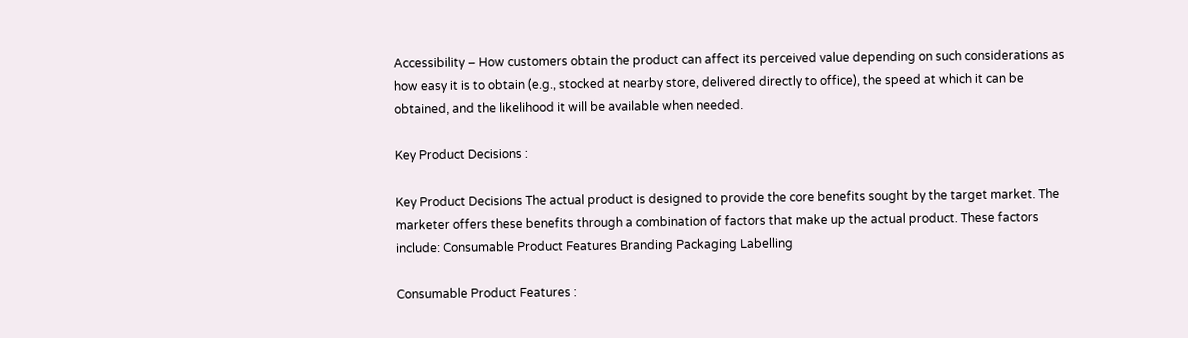Accessibility – How customers obtain the product can affect its perceived value depending on such considerations as how easy it is to obtain (e.g., stocked at nearby store, delivered directly to office), the speed at which it can be obtained, and the likelihood it will be available when needed.

Key Product Decisions :

Key Product Decisions The actual product is designed to provide the core benefits sought by the target market. The marketer offers these benefits through a combination of factors that make up the actual product. These factors include: Consumable Product Features Branding Packaging Labelling

Consumable Product Features :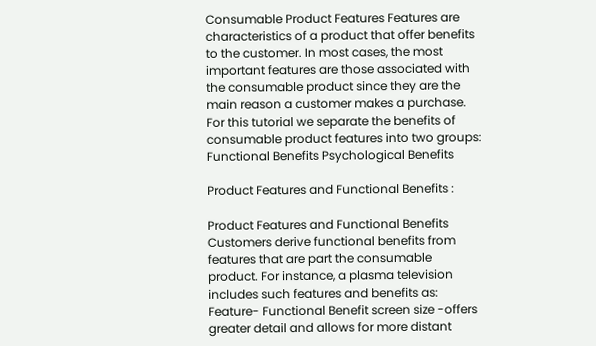Consumable Product Features Features are characteristics of a product that offer benefits to the customer. In most cases, the most important features are those associated with the consumable product since they are the main reason a customer makes a purchase. For this tutorial we separate the benefits of consumable product features into two groups: Functional Benefits Psychological Benefits

Product Features and Functional Benefits :

Product Features and Functional Benefits Customers derive functional benefits from features that are part the consumable product. For instance, a plasma television includes such features and benefits as: Feature- Functional Benefit screen size -offers greater detail and allows for more distant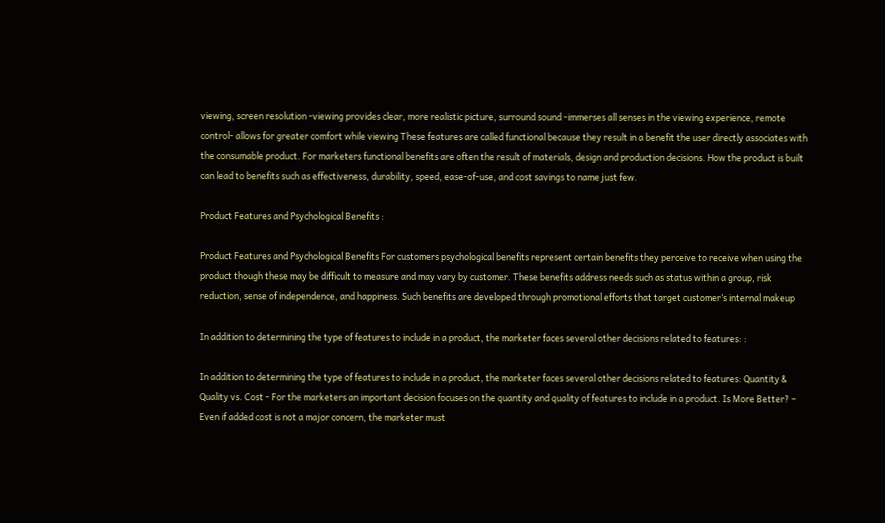viewing, screen resolution -viewing provides clear, more realistic picture, surround sound -immerses all senses in the viewing experience, remote control- allows for greater comfort while viewing These features are called functional because they result in a benefit the user directly associates with the consumable product. For marketers functional benefits are often the result of materials, design and production decisions. How the product is built can lead to benefits such as effectiveness, durability, speed, ease-of-use, and cost savings to name just few.

Product Features and Psychological Benefits :

Product Features and Psychological Benefits For customers psychological benefits represent certain benefits they perceive to receive when using the product though these may be difficult to measure and may vary by customer. These benefits address needs such as status within a group, risk reduction, sense of independence, and happiness. Such benefits are developed through promotional efforts that target customer’s internal makeup

In addition to determining the type of features to include in a product, the marketer faces several other decisions related to features: :

In addition to determining the type of features to include in a product, the marketer faces several other decisions related to features: Quantity & Quality vs. Cost - For the marketers an important decision focuses on the quantity and quality of features to include in a product. Is More Better? – Even if added cost is not a major concern, the marketer must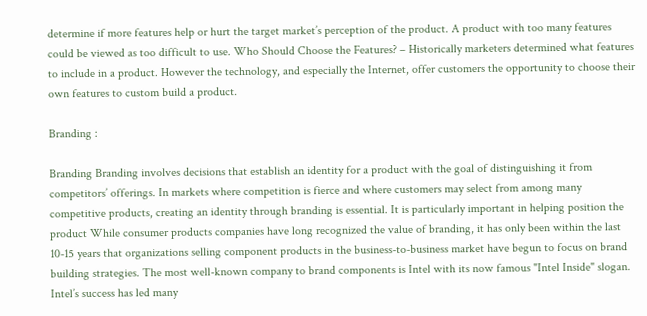determine if more features help or hurt the target market’s perception of the product. A product with too many features could be viewed as too difficult to use. Who Should Choose the Features? – Historically marketers determined what features to include in a product. However the technology, and especially the Internet, offer customers the opportunity to choose their own features to custom build a product.

Branding :

Branding Branding involves decisions that establish an identity for a product with the goal of distinguishing it from competitors’ offerings. In markets where competition is fierce and where customers may select from among many competitive products, creating an identity through branding is essential. It is particularly important in helping position the product While consumer products companies have long recognized the value of branding, it has only been within the last 10-15 years that organizations selling component products in the business-to-business market have begun to focus on brand building strategies. The most well-known company to brand components is Intel with its now famous "Intel Inside" slogan. Intel’s success has led many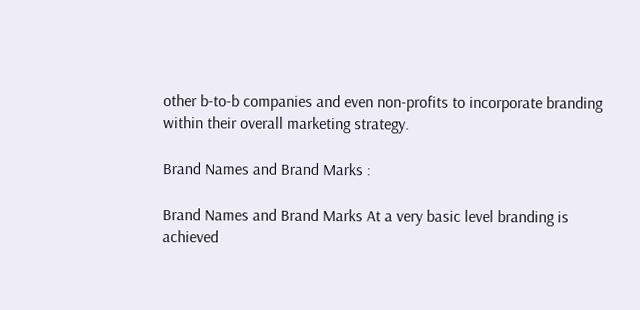other b-to-b companies and even non-profits to incorporate branding within their overall marketing strategy.

Brand Names and Brand Marks :

Brand Names and Brand Marks At a very basic level branding is achieved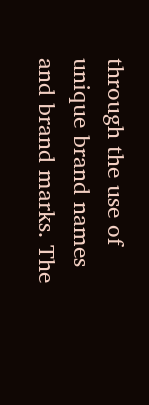through the use of unique brand names and brand marks. The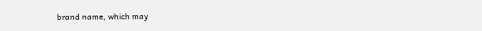brand name, which may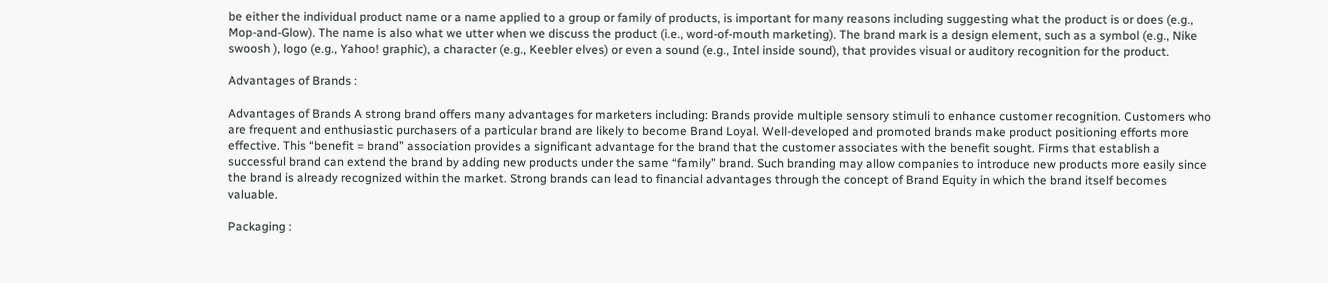be either the individual product name or a name applied to a group or family of products, is important for many reasons including suggesting what the product is or does (e.g., Mop-and-Glow). The name is also what we utter when we discuss the product (i.e., word-of-mouth marketing). The brand mark is a design element, such as a symbol (e.g., Nike swoosh ), logo (e.g., Yahoo! graphic), a character (e.g., Keebler elves) or even a sound (e.g., Intel inside sound), that provides visual or auditory recognition for the product.

Advantages of Brands :

Advantages of Brands A strong brand offers many advantages for marketers including: Brands provide multiple sensory stimuli to enhance customer recognition. Customers who are frequent and enthusiastic purchasers of a particular brand are likely to become Brand Loyal. Well-developed and promoted brands make product positioning efforts more effective. This “benefit = brand” association provides a significant advantage for the brand that the customer associates with the benefit sought. Firms that establish a successful brand can extend the brand by adding new products under the same “family” brand. Such branding may allow companies to introduce new products more easily since the brand is already recognized within the market. Strong brands can lead to financial advantages through the concept of Brand Equity in which the brand itself becomes valuable.

Packaging :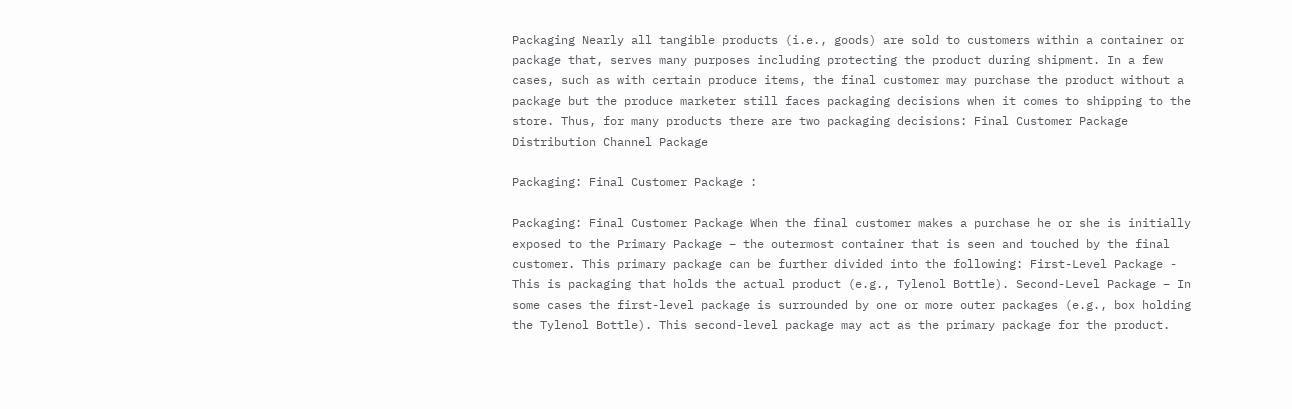Packaging Nearly all tangible products (i.e., goods) are sold to customers within a container or package that, serves many purposes including protecting the product during shipment. In a few cases, such as with certain produce items, the final customer may purchase the product without a package but the produce marketer still faces packaging decisions when it comes to shipping to the store. Thus, for many products there are two packaging decisions: Final Customer Package Distribution Channel Package

Packaging: Final Customer Package :

Packaging: Final Customer Package When the final customer makes a purchase he or she is initially exposed to the Primary Package – the outermost container that is seen and touched by the final customer. This primary package can be further divided into the following: First-Level Package - This is packaging that holds the actual product (e.g., Tylenol Bottle). Second-Level Package – In some cases the first-level package is surrounded by one or more outer packages (e.g., box holding the Tylenol Bottle). This second-level package may act as the primary package for the product.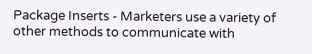Package Inserts - Marketers use a variety of other methods to communicate with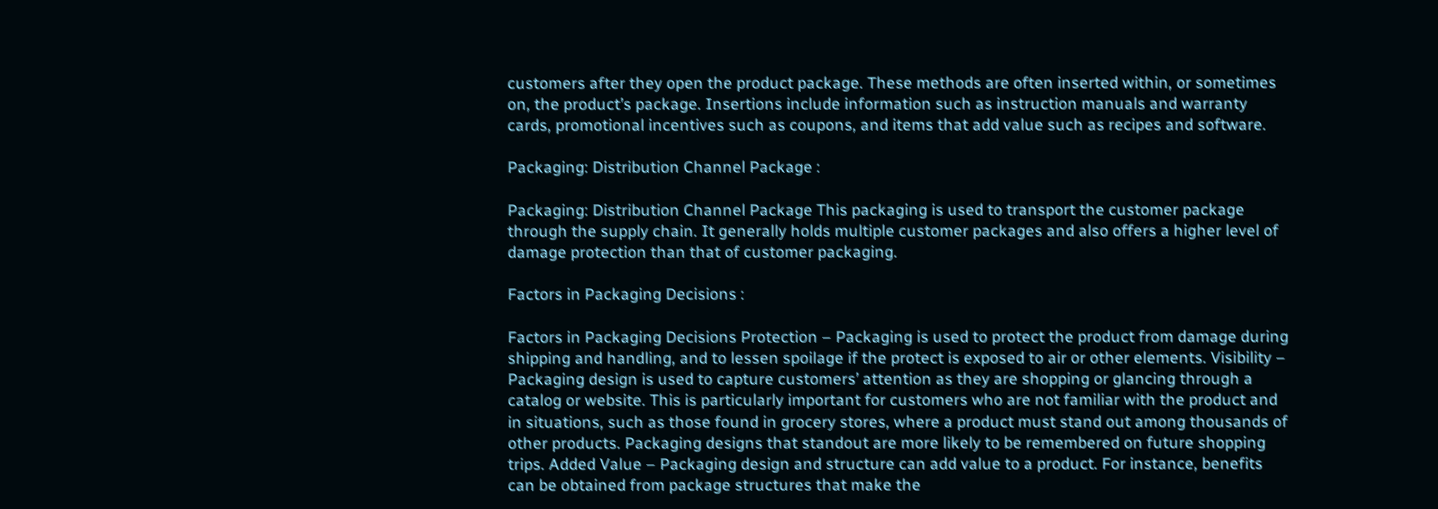customers after they open the product package. These methods are often inserted within, or sometimes on, the product’s package. Insertions include information such as instruction manuals and warranty cards, promotional incentives such as coupons, and items that add value such as recipes and software.

Packaging: Distribution Channel Package :

Packaging: Distribution Channel Package This packaging is used to transport the customer package through the supply chain. It generally holds multiple customer packages and also offers a higher level of damage protection than that of customer packaging.

Factors in Packaging Decisions :

Factors in Packaging Decisions Protection – Packaging is used to protect the product from damage during shipping and handling, and to lessen spoilage if the protect is exposed to air or other elements. Visibility – Packaging design is used to capture customers’ attention as they are shopping or glancing through a catalog or website. This is particularly important for customers who are not familiar with the product and in situations, such as those found in grocery stores, where a product must stand out among thousands of other products. Packaging designs that standout are more likely to be remembered on future shopping trips. Added Value – Packaging design and structure can add value to a product. For instance, benefits can be obtained from package structures that make the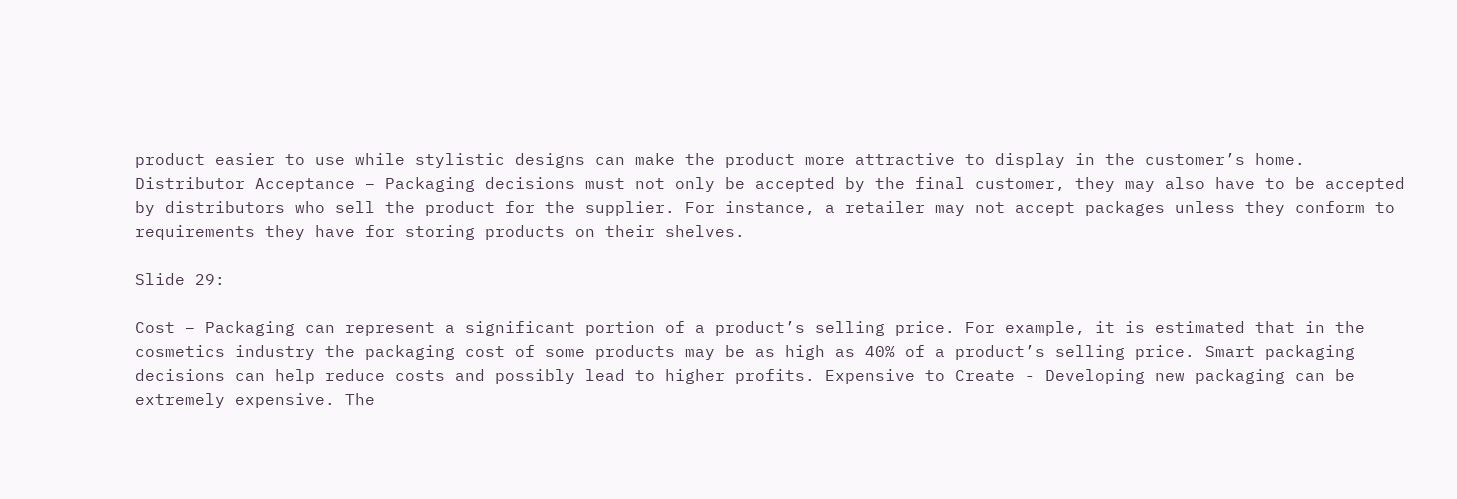product easier to use while stylistic designs can make the product more attractive to display in the customer’s home. Distributor Acceptance – Packaging decisions must not only be accepted by the final customer, they may also have to be accepted by distributors who sell the product for the supplier. For instance, a retailer may not accept packages unless they conform to requirements they have for storing products on their shelves.

Slide 29:

Cost – Packaging can represent a significant portion of a product’s selling price. For example, it is estimated that in the cosmetics industry the packaging cost of some products may be as high as 40% of a product’s selling price. Smart packaging decisions can help reduce costs and possibly lead to higher profits. Expensive to Create - Developing new packaging can be extremely expensive. The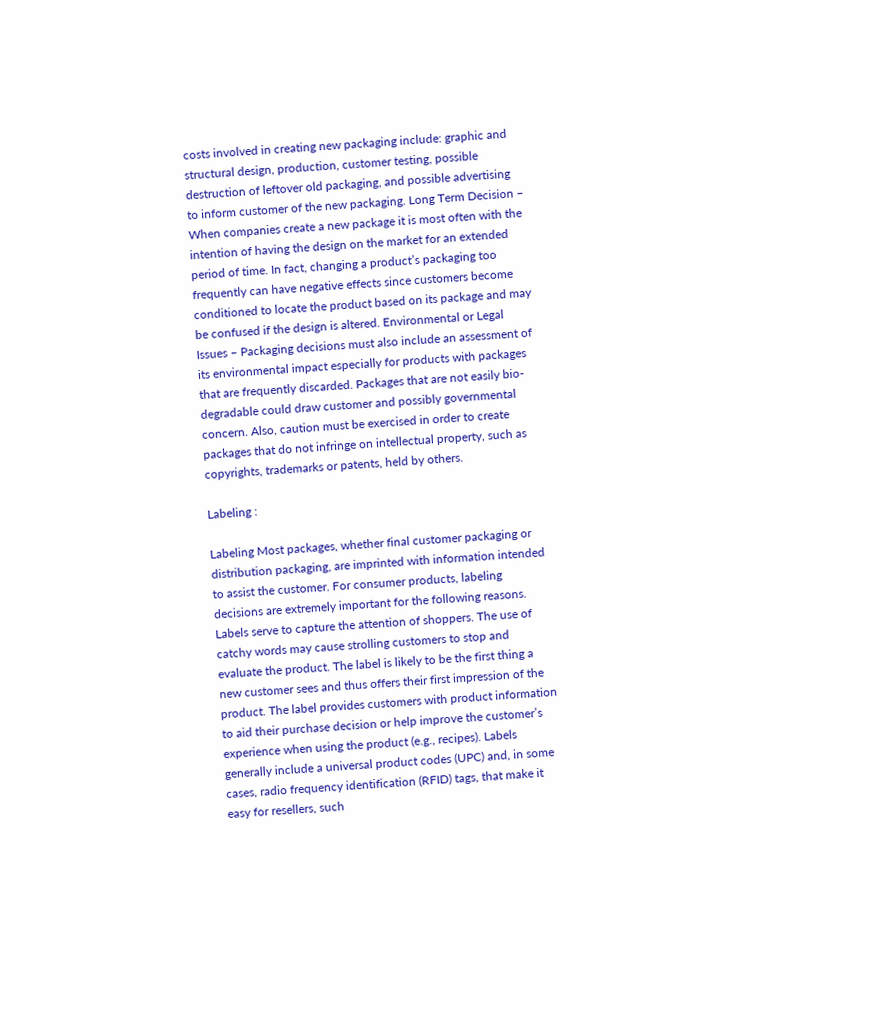costs involved in creating new packaging include: graphic and structural design, production, customer testing, possible destruction of leftover old packaging, and possible advertising to inform customer of the new packaging. Long Term Decision – When companies create a new package it is most often with the intention of having the design on the market for an extended period of time. In fact, changing a product’s packaging too frequently can have negative effects since customers become conditioned to locate the product based on its package and may be confused if the design is altered. Environmental or Legal Issues – Packaging decisions must also include an assessment of its environmental impact especially for products with packages that are frequently discarded. Packages that are not easily bio-degradable could draw customer and possibly governmental concern. Also, caution must be exercised in order to create packages that do not infringe on intellectual property, such as copyrights, trademarks or patents, held by others.

Labeling :

Labeling Most packages, whether final customer packaging or distribution packaging, are imprinted with information intended to assist the customer. For consumer products, labeling decisions are extremely important for the following reasons. Labels serve to capture the attention of shoppers. The use of catchy words may cause strolling customers to stop and evaluate the product. The label is likely to be the first thing a new customer sees and thus offers their first impression of the product. The label provides customers with product information to aid their purchase decision or help improve the customer’s experience when using the product (e.g., recipes). Labels generally include a universal product codes (UPC) and, in some cases, radio frequency identification (RFID) tags, that make it easy for resellers, such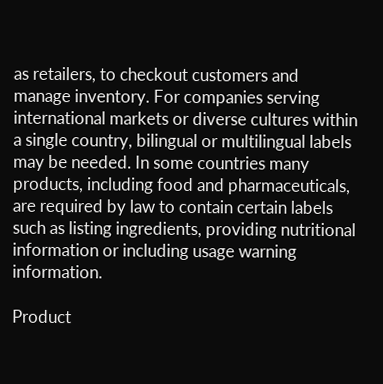as retailers, to checkout customers and manage inventory. For companies serving international markets or diverse cultures within a single country, bilingual or multilingual labels may be needed. In some countries many products, including food and pharmaceuticals, are required by law to contain certain labels such as listing ingredients, providing nutritional information or including usage warning information.

Product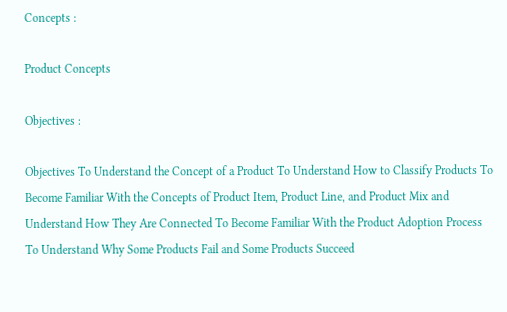Concepts :

Product Concepts

Objectives :

Objectives To Understand the Concept of a Product To Understand How to Classify Products To Become Familiar With the Concepts of Product Item, Product Line, and Product Mix and Understand How They Are Connected To Become Familiar With the Product Adoption Process To Understand Why Some Products Fail and Some Products Succeed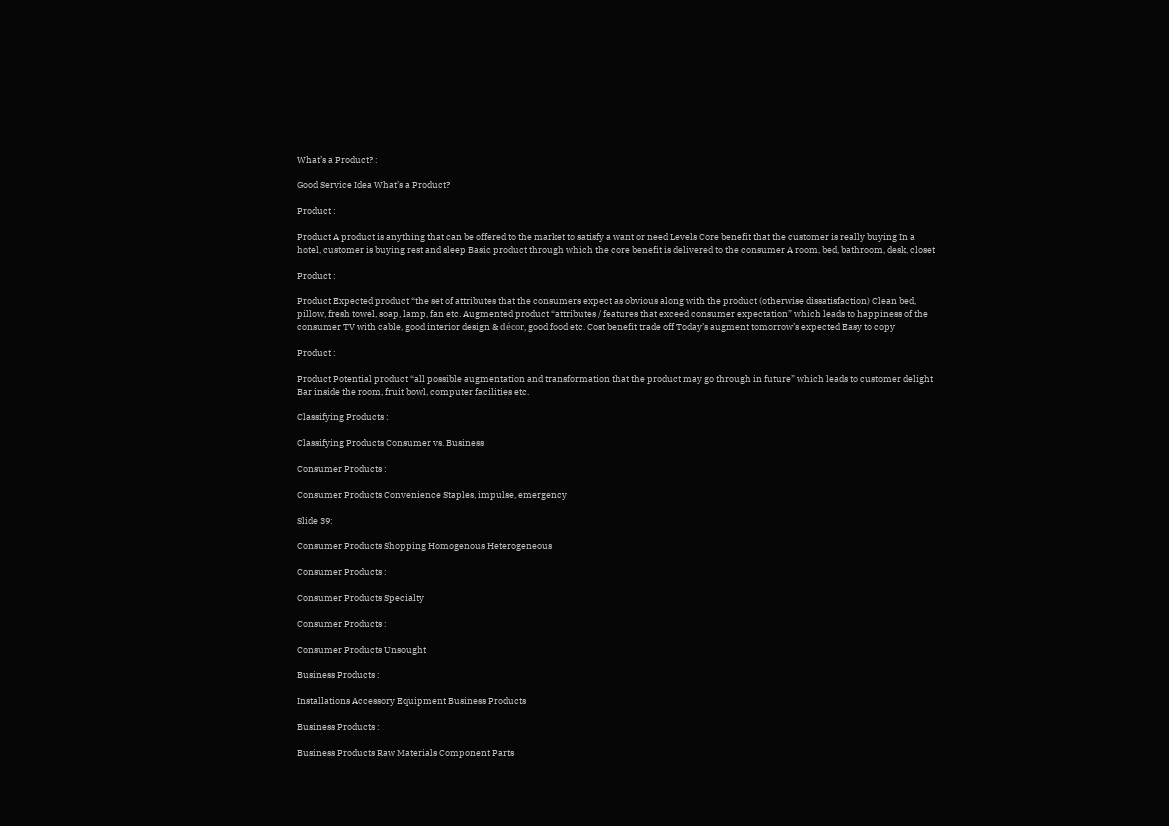What’s a Product? :

Good Service Idea What’s a Product?

Product :

Product A product is anything that can be offered to the market to satisfy a want or need Levels Core benefit that the customer is really buying In a hotel, customer is buying rest and sleep Basic product through which the core benefit is delivered to the consumer A room, bed, bathroom, desk, closet

Product :

Product Expected product “the set of attributes that the consumers expect as obvious along with the product (otherwise dissatisfaction) Clean bed, pillow, fresh towel, soap, lamp, fan etc. Augmented product “attributes / features that exceed consumer expectation” which leads to happiness of the consumer TV with cable, good interior design & décor, good food etc. Cost benefit trade off Today’s augment tomorrow’s expected Easy to copy

Product :

Product Potential product “all possible augmentation and transformation that the product may go through in future” which leads to customer delight Bar inside the room, fruit bowl, computer facilities etc.

Classifying Products :

Classifying Products Consumer vs. Business

Consumer Products :

Consumer Products Convenience Staples, impulse, emergency

Slide 39:

Consumer Products Shopping Homogenous Heterogeneous

Consumer Products :

Consumer Products Specialty

Consumer Products :

Consumer Products Unsought

Business Products :

Installations Accessory Equipment Business Products

Business Products :

Business Products Raw Materials Component Parts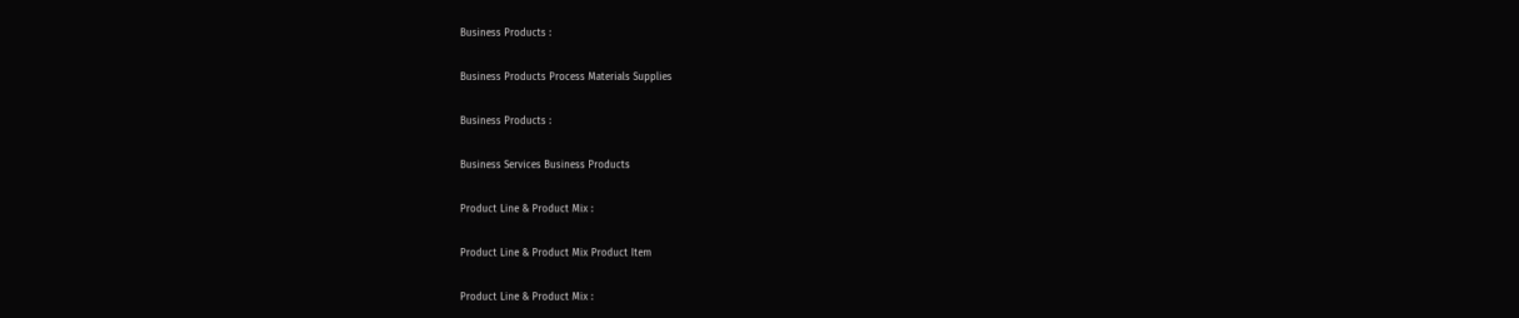Business Products :

Business Products Process Materials Supplies

Business Products :

Business Services Business Products

Product Line & Product Mix :

Product Line & Product Mix Product Item

Product Line & Product Mix :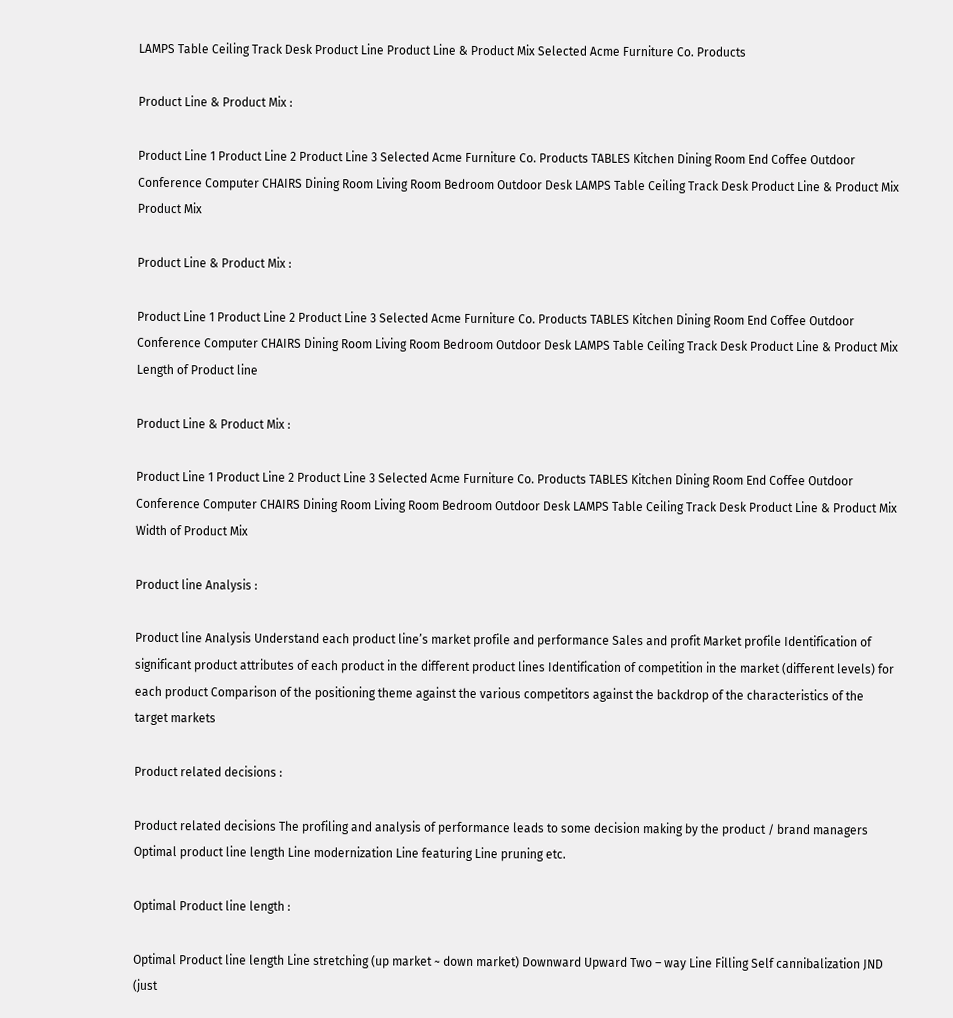LAMPS Table Ceiling Track Desk Product Line Product Line & Product Mix Selected Acme Furniture Co. Products

Product Line & Product Mix :

Product Line 1 Product Line 2 Product Line 3 Selected Acme Furniture Co. Products TABLES Kitchen Dining Room End Coffee Outdoor Conference Computer CHAIRS Dining Room Living Room Bedroom Outdoor Desk LAMPS Table Ceiling Track Desk Product Line & Product Mix Product Mix

Product Line & Product Mix :

Product Line 1 Product Line 2 Product Line 3 Selected Acme Furniture Co. Products TABLES Kitchen Dining Room End Coffee Outdoor Conference Computer CHAIRS Dining Room Living Room Bedroom Outdoor Desk LAMPS Table Ceiling Track Desk Product Line & Product Mix Length of Product line

Product Line & Product Mix :

Product Line 1 Product Line 2 Product Line 3 Selected Acme Furniture Co. Products TABLES Kitchen Dining Room End Coffee Outdoor Conference Computer CHAIRS Dining Room Living Room Bedroom Outdoor Desk LAMPS Table Ceiling Track Desk Product Line & Product Mix Width of Product Mix

Product line Analysis :

Product line Analysis Understand each product line’s market profile and performance Sales and profit Market profile Identification of significant product attributes of each product in the different product lines Identification of competition in the market (different levels) for each product Comparison of the positioning theme against the various competitors against the backdrop of the characteristics of the target markets

Product related decisions :

Product related decisions The profiling and analysis of performance leads to some decision making by the product / brand managers Optimal product line length Line modernization Line featuring Line pruning etc.

Optimal Product line length :

Optimal Product line length Line stretching (up market ~ down market) Downward Upward Two – way Line Filling Self cannibalization JND (just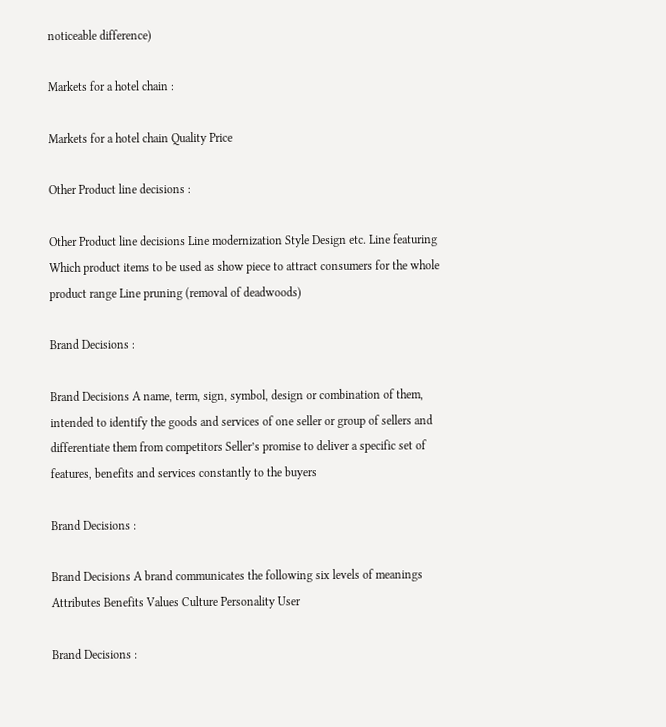noticeable difference)

Markets for a hotel chain :

Markets for a hotel chain Quality Price

Other Product line decisions :

Other Product line decisions Line modernization Style Design etc. Line featuring Which product items to be used as show piece to attract consumers for the whole product range Line pruning (removal of deadwoods)

Brand Decisions :

Brand Decisions A name, term, sign, symbol, design or combination of them, intended to identify the goods and services of one seller or group of sellers and differentiate them from competitors Seller’s promise to deliver a specific set of features, benefits and services constantly to the buyers

Brand Decisions :

Brand Decisions A brand communicates the following six levels of meanings Attributes Benefits Values Culture Personality User

Brand Decisions :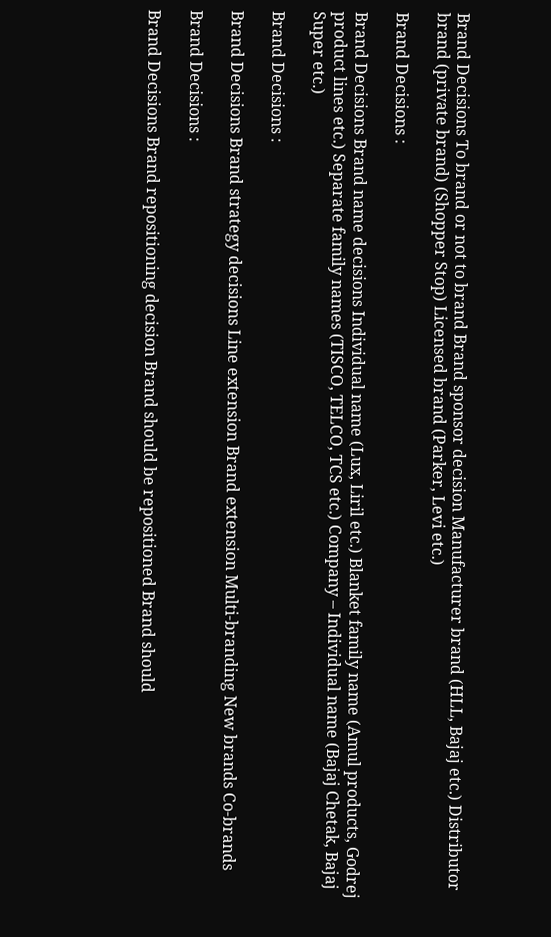Brand Decisions To brand or not to brand Brand sponsor decision Manufacturer brand (HLL, Bajaj etc.) Distributor brand (private brand) (Shopper Stop) Licensed brand (Parker, Levi etc.)

Brand Decisions :

Brand Decisions Brand name decisions Individual name (Lux, Liril etc.) Blanket family name (Amul products, Godrej product lines etc.) Separate family names (TISCO, TELCO, TCS etc.) Company – Individual name (Bajaj Chetak, Bajaj Super etc.)

Brand Decisions :

Brand Decisions Brand strategy decisions Line extension Brand extension Multi-branding New brands Co-brands

Brand Decisions :

Brand Decisions Brand repositioning decision Brand should be repositioned Brand should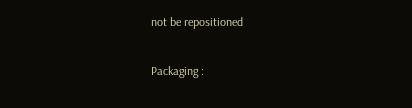not be repositioned

Packaging :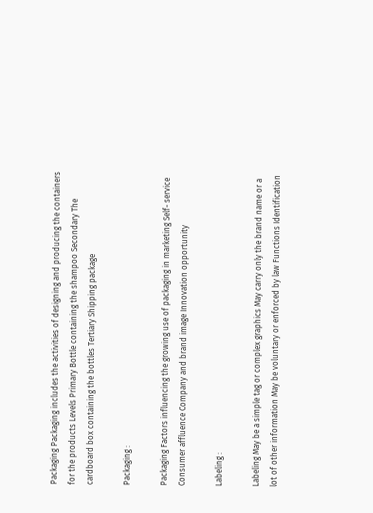Packaging Packaging includes the activities of designing and producing the containers for the products Levels Primary Bottle containing the shampoo Secondary The cardboard box containing the bottles Tertiary Shipping package

Packaging :

Packaging Factors influencing the growing use of packaging in marketing Self- service Consumer affluence Company and brand image Innovation opportunity

Labeling :

Labeling May be a simple tag or complex graphics May carry only the brand name or a lot of other information May be voluntary or enforced by law Functions Identification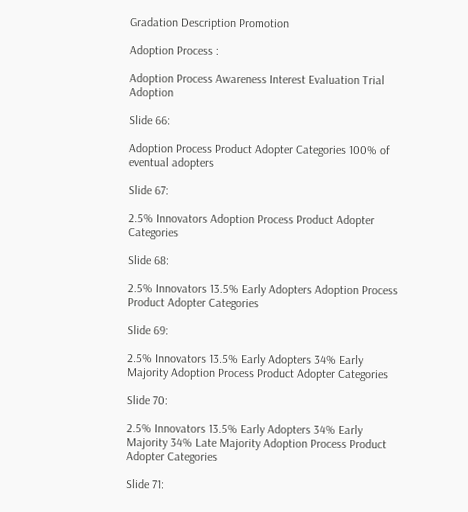Gradation Description Promotion

Adoption Process :

Adoption Process Awareness Interest Evaluation Trial Adoption

Slide 66:

Adoption Process Product Adopter Categories 100% of eventual adopters

Slide 67:

2.5% Innovators Adoption Process Product Adopter Categories

Slide 68:

2.5% Innovators 13.5% Early Adopters Adoption Process Product Adopter Categories

Slide 69:

2.5% Innovators 13.5% Early Adopters 34% Early Majority Adoption Process Product Adopter Categories

Slide 70:

2.5% Innovators 13.5% Early Adopters 34% Early Majority 34% Late Majority Adoption Process Product Adopter Categories

Slide 71: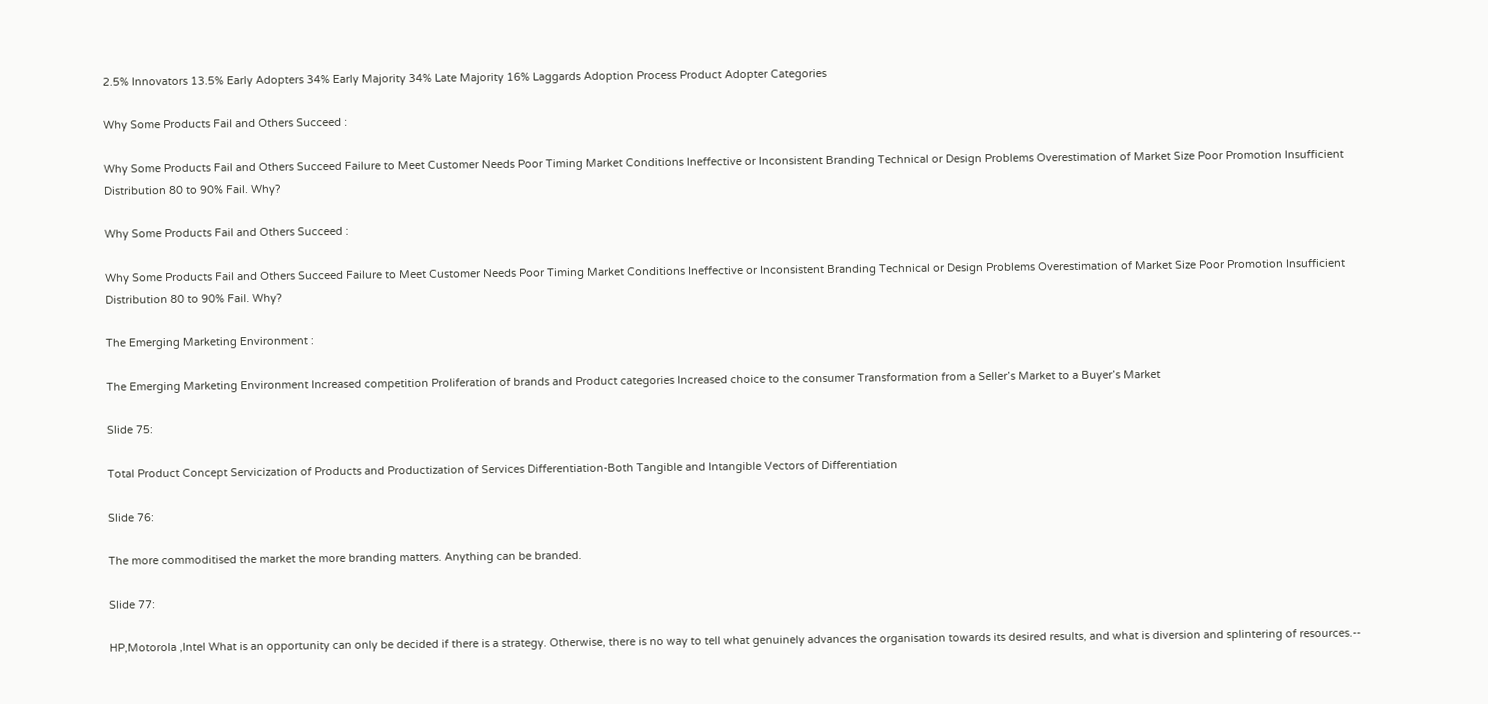2.5% Innovators 13.5% Early Adopters 34% Early Majority 34% Late Majority 16% Laggards Adoption Process Product Adopter Categories

Why Some Products Fail and Others Succeed :

Why Some Products Fail and Others Succeed Failure to Meet Customer Needs Poor Timing Market Conditions Ineffective or Inconsistent Branding Technical or Design Problems Overestimation of Market Size Poor Promotion Insufficient Distribution 80 to 90% Fail. Why?

Why Some Products Fail and Others Succeed :

Why Some Products Fail and Others Succeed Failure to Meet Customer Needs Poor Timing Market Conditions Ineffective or Inconsistent Branding Technical or Design Problems Overestimation of Market Size Poor Promotion Insufficient Distribution 80 to 90% Fail. Why?

The Emerging Marketing Environment :

The Emerging Marketing Environment Increased competition Proliferation of brands and Product categories Increased choice to the consumer Transformation from a Seller’s Market to a Buyer’s Market

Slide 75:

Total Product Concept Servicization of Products and Productization of Services Differentiation-Both Tangible and Intangible Vectors of Differentiation

Slide 76:

The more commoditised the market the more branding matters. Anything can be branded.

Slide 77:

HP,Motorola ,Intel What is an opportunity can only be decided if there is a strategy. Otherwise, there is no way to tell what genuinely advances the organisation towards its desired results, and what is diversion and splintering of resources.--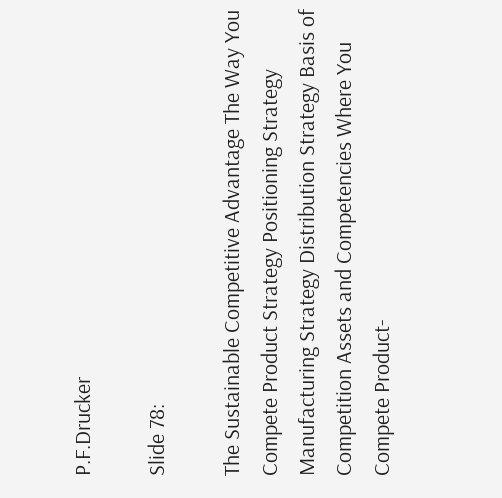P.F.Drucker

Slide 78:

The Sustainable Competitive Advantage The Way You Compete Product Strategy Positioning Strategy Manufacturing Strategy Distribution Strategy Basis of Competition Assets and Competencies Where You Compete Product-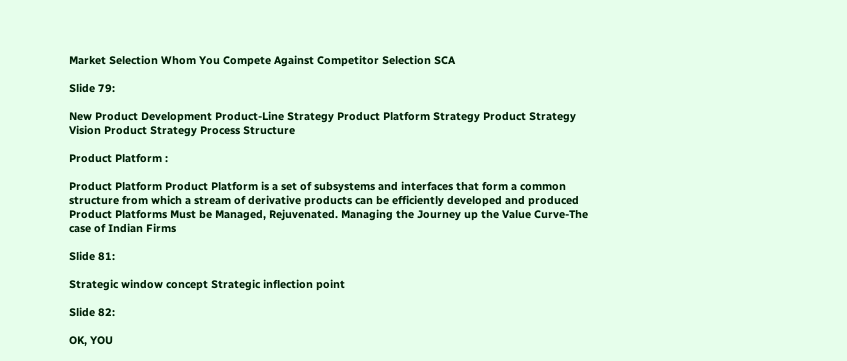Market Selection Whom You Compete Against Competitor Selection SCA

Slide 79:

New Product Development Product-Line Strategy Product Platform Strategy Product Strategy Vision Product Strategy Process Structure

Product Platform :

Product Platform Product Platform is a set of subsystems and interfaces that form a common structure from which a stream of derivative products can be efficiently developed and produced Product Platforms Must be Managed, Rejuvenated. Managing the Journey up the Value Curve-The case of Indian Firms

Slide 81:

Strategic window concept Strategic inflection point

Slide 82:

OK, YOU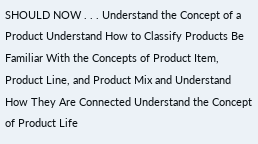SHOULD NOW . . . Understand the Concept of a Product Understand How to Classify Products Be Familiar With the Concepts of Product Item, Product Line, and Product Mix and Understand How They Are Connected Understand the Concept of Product Life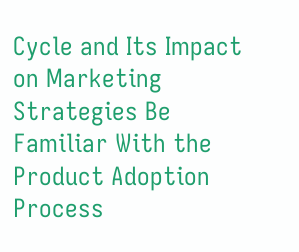Cycle and Its Impact on Marketing Strategies Be Familiar With the Product Adoption Process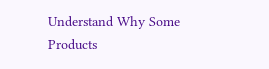Understand Why Some Products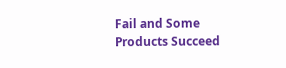Fail and Some Products Succeed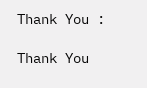Thank You :

Thank You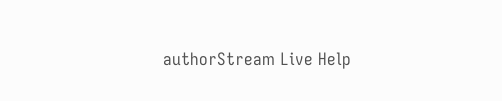authorStream Live Help